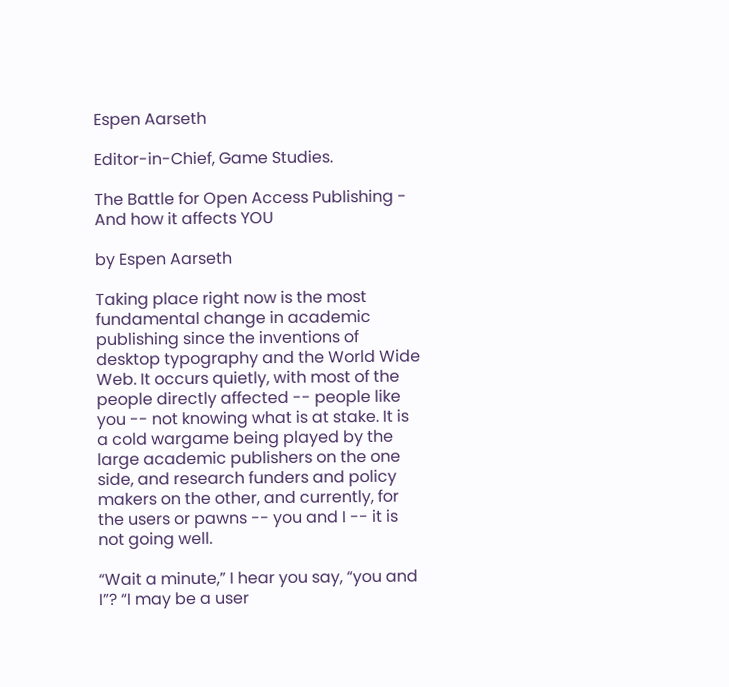Espen Aarseth

Editor-in-Chief, Game Studies.

The Battle for Open Access Publishing - And how it affects YOU

by Espen Aarseth

Taking place right now is the most fundamental change in academic publishing since the inventions of desktop typography and the World Wide Web. It occurs quietly, with most of the people directly affected -- people like you -- not knowing what is at stake. It is a cold wargame being played by the large academic publishers on the one side, and research funders and policy makers on the other, and currently, for the users or pawns -- you and I -- it is not going well.

“Wait a minute,” I hear you say, “you and I”? “I may be a user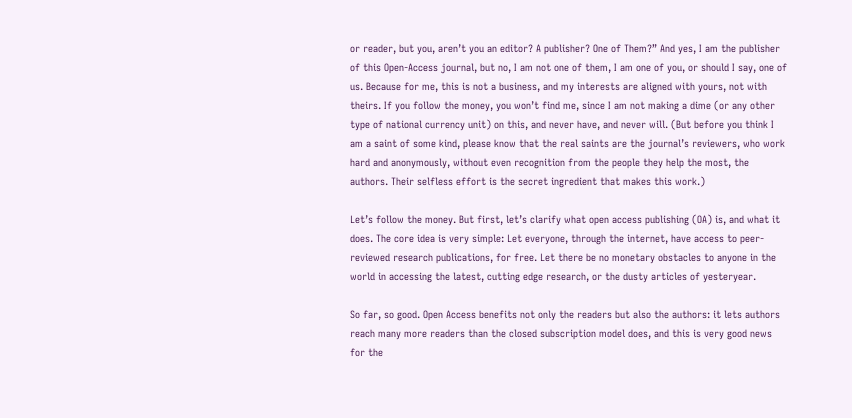or reader, but you, aren’t you an editor? A publisher? One of Them?” And yes, I am the publisher of this Open-Access journal, but no, I am not one of them, I am one of you, or should I say, one of us. Because for me, this is not a business, and my interests are aligned with yours, not with theirs. If you follow the money, you won’t find me, since I am not making a dime (or any other type of national currency unit) on this, and never have, and never will. (But before you think I am a saint of some kind, please know that the real saints are the journal’s reviewers, who work hard and anonymously, without even recognition from the people they help the most, the authors. Their selfless effort is the secret ingredient that makes this work.)

Let’s follow the money. But first, let’s clarify what open access publishing (OA) is, and what it does. The core idea is very simple: Let everyone, through the internet, have access to peer-reviewed research publications, for free. Let there be no monetary obstacles to anyone in the world in accessing the latest, cutting edge research, or the dusty articles of yesteryear.

So far, so good. Open Access benefits not only the readers but also the authors: it lets authors reach many more readers than the closed subscription model does, and this is very good news for the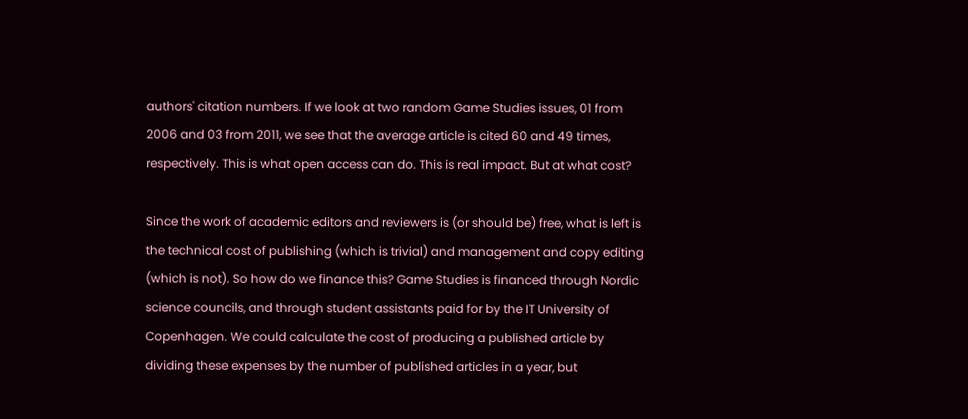authors' citation numbers. If we look at two random Game Studies issues, 01 from 2006 and 03 from 2011, we see that the average article is cited 60 and 49 times, respectively. This is what open access can do. This is real impact. But at what cost?

Since the work of academic editors and reviewers is (or should be) free, what is left is the technical cost of publishing (which is trivial) and management and copy editing (which is not). So how do we finance this? Game Studies is financed through Nordic science councils, and through student assistants paid for by the IT University of Copenhagen. We could calculate the cost of producing a published article by dividing these expenses by the number of published articles in a year, but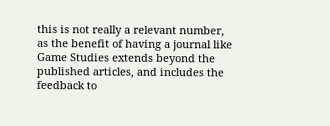this is not really a relevant number, as the benefit of having a journal like Game Studies extends beyond the published articles, and includes the feedback to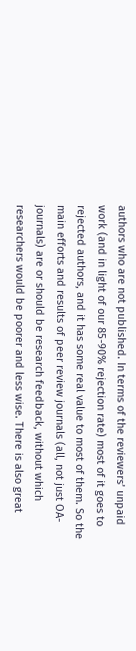authors who are not published. In terms of the reviewers’ unpaid work (and in light of our 85-90% rejection rate) most of it goes to rejected authors, and it has some real value to most of them. So the main efforts and results of peer review journals (all, not just OA-journals) are or should be research feedback, without which researchers would be poorer and less wise. There is also great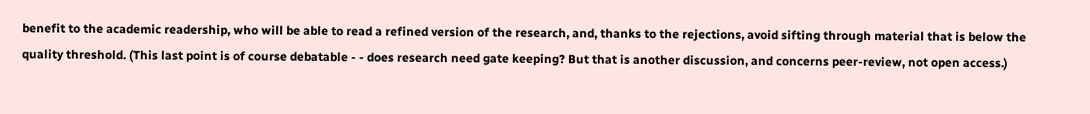benefit to the academic readership, who will be able to read a refined version of the research, and, thanks to the rejections, avoid sifting through material that is below the quality threshold. (This last point is of course debatable - - does research need gate keeping? But that is another discussion, and concerns peer-review, not open access.)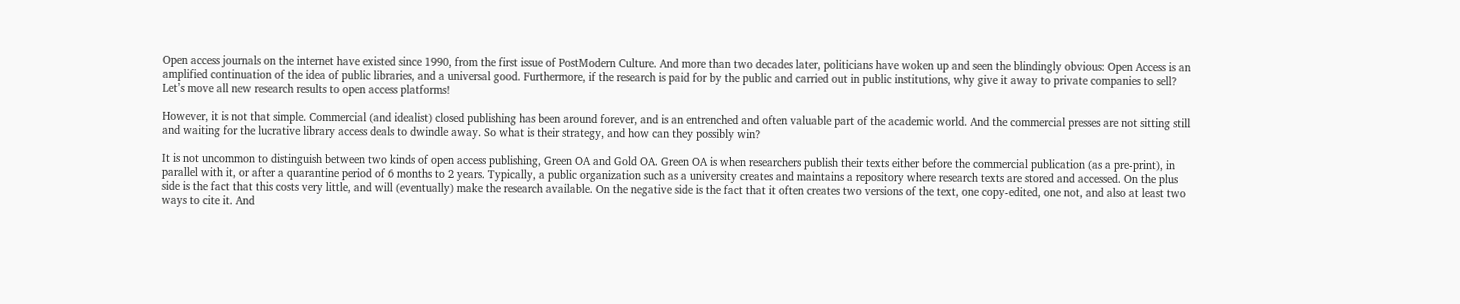Open access journals on the internet have existed since 1990, from the first issue of PostModern Culture. And more than two decades later, politicians have woken up and seen the blindingly obvious: Open Access is an amplified continuation of the idea of public libraries, and a universal good. Furthermore, if the research is paid for by the public and carried out in public institutions, why give it away to private companies to sell? Let’s move all new research results to open access platforms!

However, it is not that simple. Commercial (and idealist) closed publishing has been around forever, and is an entrenched and often valuable part of the academic world. And the commercial presses are not sitting still and waiting for the lucrative library access deals to dwindle away. So what is their strategy, and how can they possibly win?

It is not uncommon to distinguish between two kinds of open access publishing, Green OA and Gold OA. Green OA is when researchers publish their texts either before the commercial publication (as a pre-print), in parallel with it, or after a quarantine period of 6 months to 2 years. Typically, a public organization such as a university creates and maintains a repository where research texts are stored and accessed. On the plus side is the fact that this costs very little, and will (eventually) make the research available. On the negative side is the fact that it often creates two versions of the text, one copy-edited, one not, and also at least two ways to cite it. And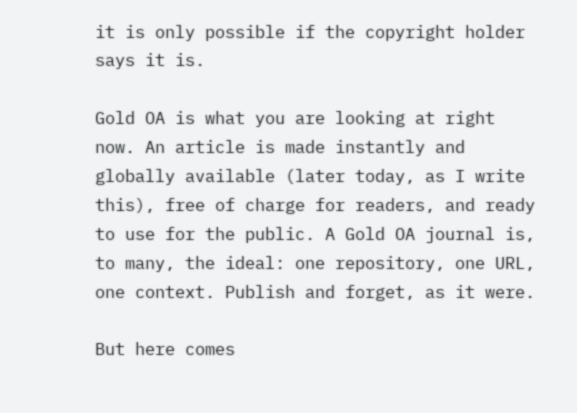it is only possible if the copyright holder says it is.

Gold OA is what you are looking at right now. An article is made instantly and globally available (later today, as I write this), free of charge for readers, and ready to use for the public. A Gold OA journal is, to many, the ideal: one repository, one URL, one context. Publish and forget, as it were.

But here comes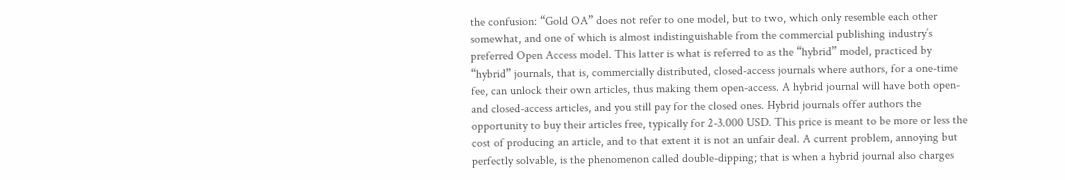the confusion: “Gold OA” does not refer to one model, but to two, which only resemble each other somewhat, and one of which is almost indistinguishable from the commercial publishing industry’s preferred Open Access model. This latter is what is referred to as the “hybrid” model, practiced by “hybrid” journals, that is, commercially distributed, closed-access journals where authors, for a one-time fee, can unlock their own articles, thus making them open-access. A hybrid journal will have both open- and closed-access articles, and you still pay for the closed ones. Hybrid journals offer authors the opportunity to buy their articles free, typically for 2-3.000 USD. This price is meant to be more or less the cost of producing an article, and to that extent it is not an unfair deal. A current problem, annoying but perfectly solvable, is the phenomenon called double-dipping; that is when a hybrid journal also charges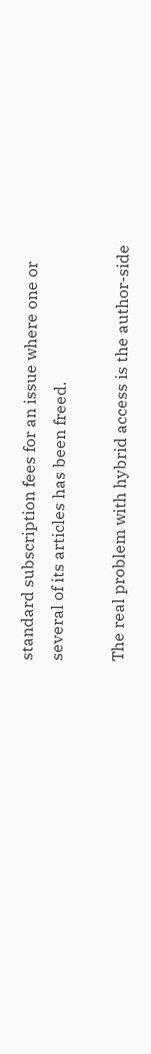standard subscription fees for an issue where one or several of its articles has been freed.

The real problem with hybrid access is the author-side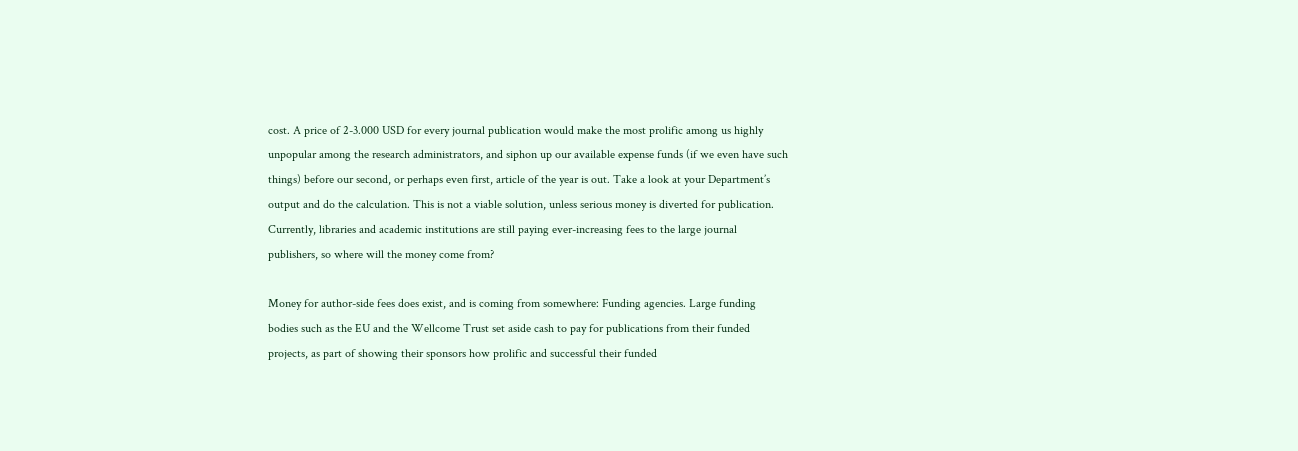cost. A price of 2-3.000 USD for every journal publication would make the most prolific among us highly unpopular among the research administrators, and siphon up our available expense funds (if we even have such things) before our second, or perhaps even first, article of the year is out. Take a look at your Department’s output and do the calculation. This is not a viable solution, unless serious money is diverted for publication. Currently, libraries and academic institutions are still paying ever-increasing fees to the large journal publishers, so where will the money come from?

Money for author-side fees does exist, and is coming from somewhere: Funding agencies. Large funding bodies such as the EU and the Wellcome Trust set aside cash to pay for publications from their funded projects, as part of showing their sponsors how prolific and successful their funded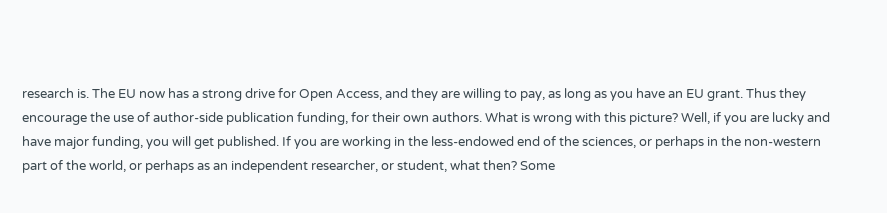research is. The EU now has a strong drive for Open Access, and they are willing to pay, as long as you have an EU grant. Thus they encourage the use of author-side publication funding, for their own authors. What is wrong with this picture? Well, if you are lucky and have major funding, you will get published. If you are working in the less-endowed end of the sciences, or perhaps in the non-western part of the world, or perhaps as an independent researcher, or student, what then? Some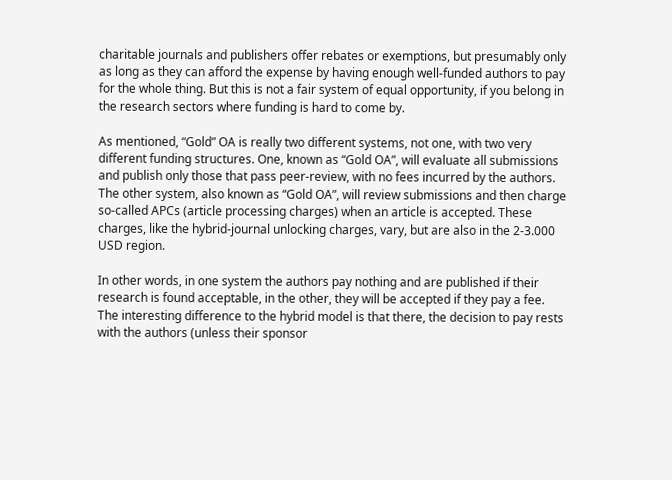charitable journals and publishers offer rebates or exemptions, but presumably only as long as they can afford the expense by having enough well-funded authors to pay for the whole thing. But this is not a fair system of equal opportunity, if you belong in the research sectors where funding is hard to come by.

As mentioned, “Gold” OA is really two different systems, not one, with two very different funding structures. One, known as “Gold OA”, will evaluate all submissions and publish only those that pass peer-review, with no fees incurred by the authors. The other system, also known as “Gold OA”, will review submissions and then charge so-called APCs (article processing charges) when an article is accepted. These charges, like the hybrid-journal unlocking charges, vary, but are also in the 2-3.000 USD region.

In other words, in one system the authors pay nothing and are published if their research is found acceptable, in the other, they will be accepted if they pay a fee. The interesting difference to the hybrid model is that there, the decision to pay rests with the authors (unless their sponsor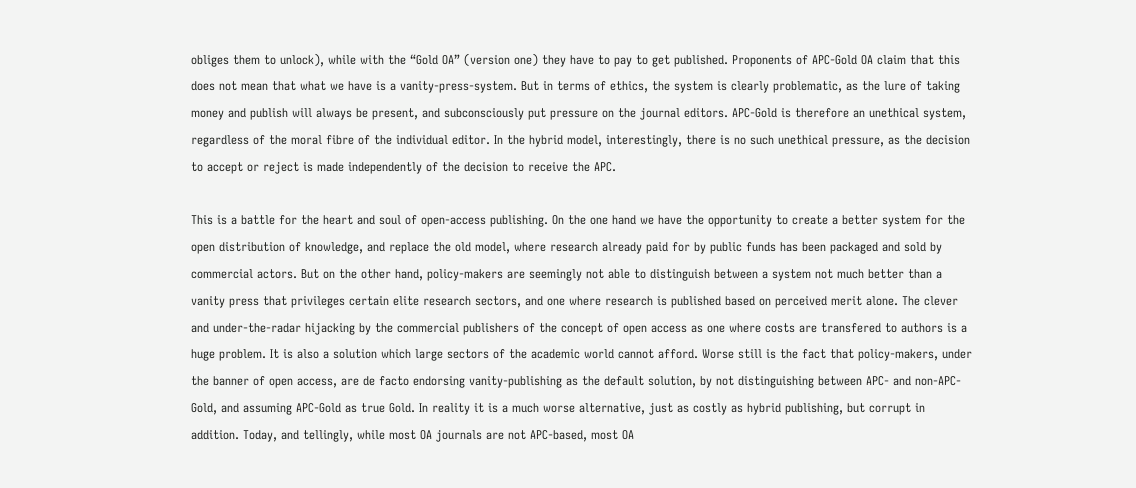obliges them to unlock), while with the “Gold OA” (version one) they have to pay to get published. Proponents of APC-Gold OA claim that this does not mean that what we have is a vanity-press-system. But in terms of ethics, the system is clearly problematic, as the lure of taking money and publish will always be present, and subconsciously put pressure on the journal editors. APC-Gold is therefore an unethical system, regardless of the moral fibre of the individual editor. In the hybrid model, interestingly, there is no such unethical pressure, as the decision to accept or reject is made independently of the decision to receive the APC.

This is a battle for the heart and soul of open-access publishing. On the one hand we have the opportunity to create a better system for the open distribution of knowledge, and replace the old model, where research already paid for by public funds has been packaged and sold by commercial actors. But on the other hand, policy-makers are seemingly not able to distinguish between a system not much better than a vanity press that privileges certain elite research sectors, and one where research is published based on perceived merit alone. The clever and under-the-radar hijacking by the commercial publishers of the concept of open access as one where costs are transfered to authors is a huge problem. It is also a solution which large sectors of the academic world cannot afford. Worse still is the fact that policy-makers, under the banner of open access, are de facto endorsing vanity-publishing as the default solution, by not distinguishing between APC- and non-APC-Gold, and assuming APC-Gold as true Gold. In reality it is a much worse alternative, just as costly as hybrid publishing, but corrupt in addition. Today, and tellingly, while most OA journals are not APC-based, most OA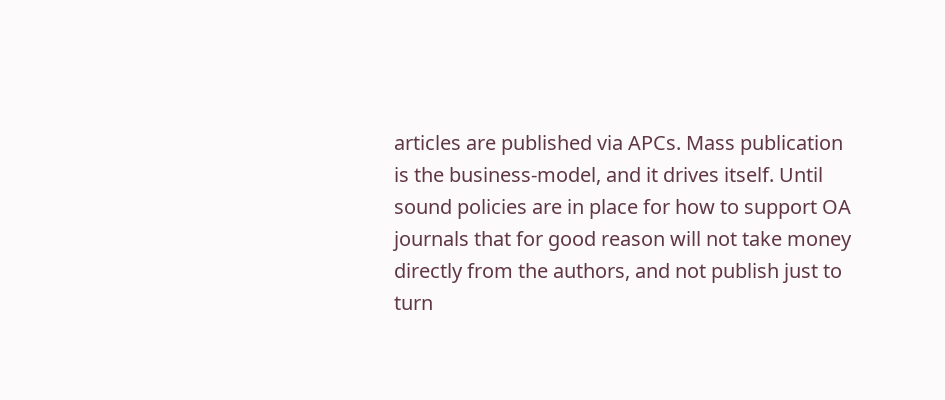articles are published via APCs. Mass publication is the business-model, and it drives itself. Until sound policies are in place for how to support OA journals that for good reason will not take money directly from the authors, and not publish just to turn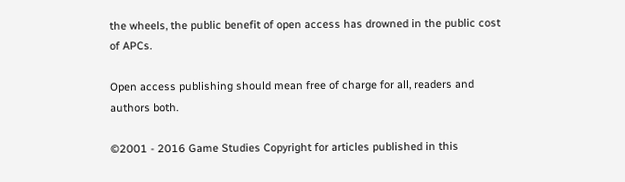the wheels, the public benefit of open access has drowned in the public cost of APCs.

Open access publishing should mean free of charge for all, readers and authors both.

©2001 - 2016 Game Studies Copyright for articles published in this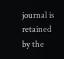journal is retained by the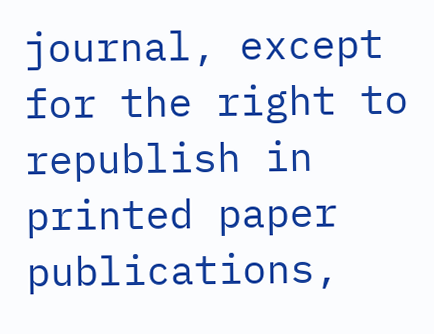journal, except for the right to republish in printed paper publications,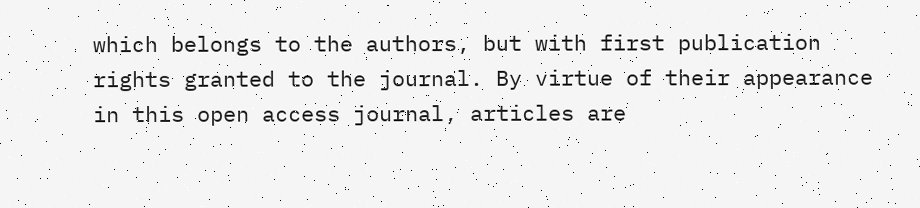which belongs to the authors, but with first publication rights granted to the journal. By virtue of their appearance in this open access journal, articles are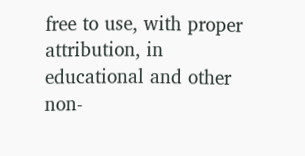free to use, with proper attribution, in educational and other non-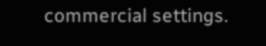commercial settings.